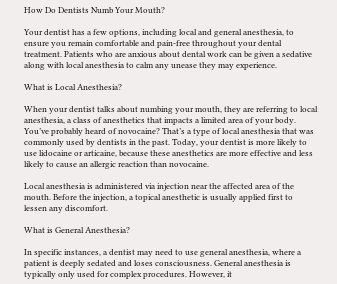How Do Dentists Numb Your Mouth?

Your dentist has a few options, including local and general anesthesia, to ensure you remain comfortable and pain-free throughout your dental treatment. Patients who are anxious about dental work can be given a sedative along with local anesthesia to calm any unease they may experience.

What is Local Anesthesia?

When your dentist talks about numbing your mouth, they are referring to local anesthesia, a class of anesthetics that impacts a limited area of your body. You’ve probably heard of novocaine? That’s a type of local anesthesia that was commonly used by dentists in the past. Today, your dentist is more likely to use lidocaine or articaine, because these anesthetics are more effective and less likely to cause an allergic reaction than novocaine.

Local anesthesia is administered via injection near the affected area of the mouth. Before the injection, a topical anesthetic is usually applied first to lessen any discomfort.

What is General Anesthesia?

In specific instances, a dentist may need to use general anesthesia, where a patient is deeply sedated and loses consciousness. General anesthesia is typically only used for complex procedures. However, it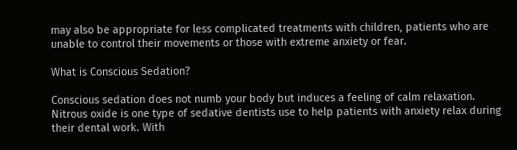may also be appropriate for less complicated treatments with children, patients who are unable to control their movements or those with extreme anxiety or fear.

What is Conscious Sedation?

Conscious sedation does not numb your body but induces a feeling of calm relaxation. Nitrous oxide is one type of sedative dentists use to help patients with anxiety relax during their dental work. With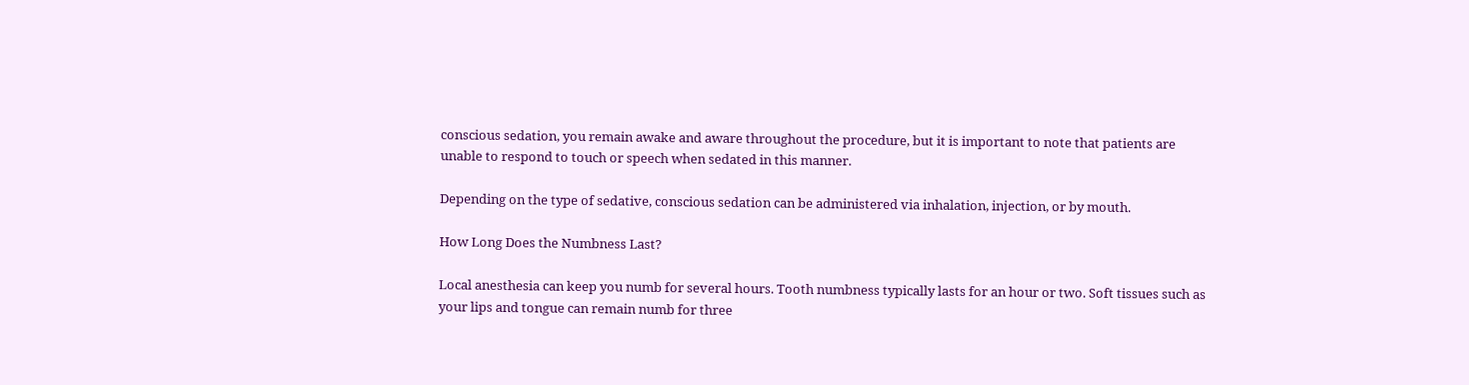conscious sedation, you remain awake and aware throughout the procedure, but it is important to note that patients are unable to respond to touch or speech when sedated in this manner.

Depending on the type of sedative, conscious sedation can be administered via inhalation, injection, or by mouth.

How Long Does the Numbness Last?

Local anesthesia can keep you numb for several hours. Tooth numbness typically lasts for an hour or two. Soft tissues such as your lips and tongue can remain numb for three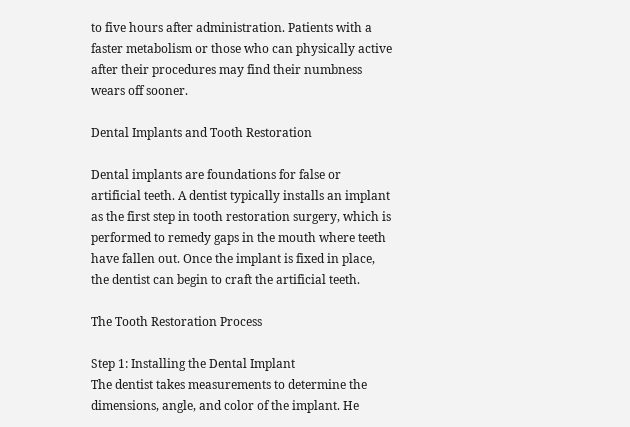to five hours after administration. Patients with a faster metabolism or those who can physically active after their procedures may find their numbness wears off sooner.

Dental Implants and Tooth Restoration

Dental implants are foundations for false or artificial teeth. A dentist typically installs an implant as the first step in tooth restoration surgery, which is performed to remedy gaps in the mouth where teeth have fallen out. Once the implant is fixed in place, the dentist can begin to craft the artificial teeth.

The Tooth Restoration Process

Step 1: Installing the Dental Implant
The dentist takes measurements to determine the dimensions, angle, and color of the implant. He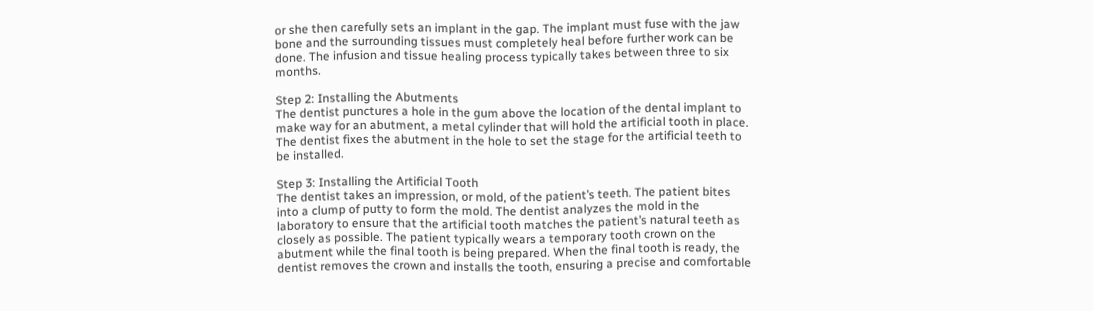or she then carefully sets an implant in the gap. The implant must fuse with the jaw bone and the surrounding tissues must completely heal before further work can be done. The infusion and tissue healing process typically takes between three to six months.

Step 2: Installing the Abutments
The dentist punctures a hole in the gum above the location of the dental implant to make way for an abutment, a metal cylinder that will hold the artificial tooth in place. The dentist fixes the abutment in the hole to set the stage for the artificial teeth to be installed.

Step 3: Installing the Artificial Tooth
The dentist takes an impression, or mold, of the patient’s teeth. The patient bites into a clump of putty to form the mold. The dentist analyzes the mold in the laboratory to ensure that the artificial tooth matches the patient’s natural teeth as closely as possible. The patient typically wears a temporary tooth crown on the abutment while the final tooth is being prepared. When the final tooth is ready, the dentist removes the crown and installs the tooth, ensuring a precise and comfortable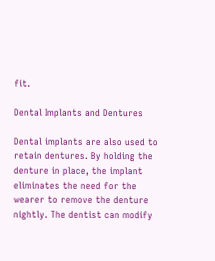fit.

Dental Implants and Dentures

Dental implants are also used to retain dentures. By holding the denture in place, the implant eliminates the need for the wearer to remove the denture nightly. The dentist can modify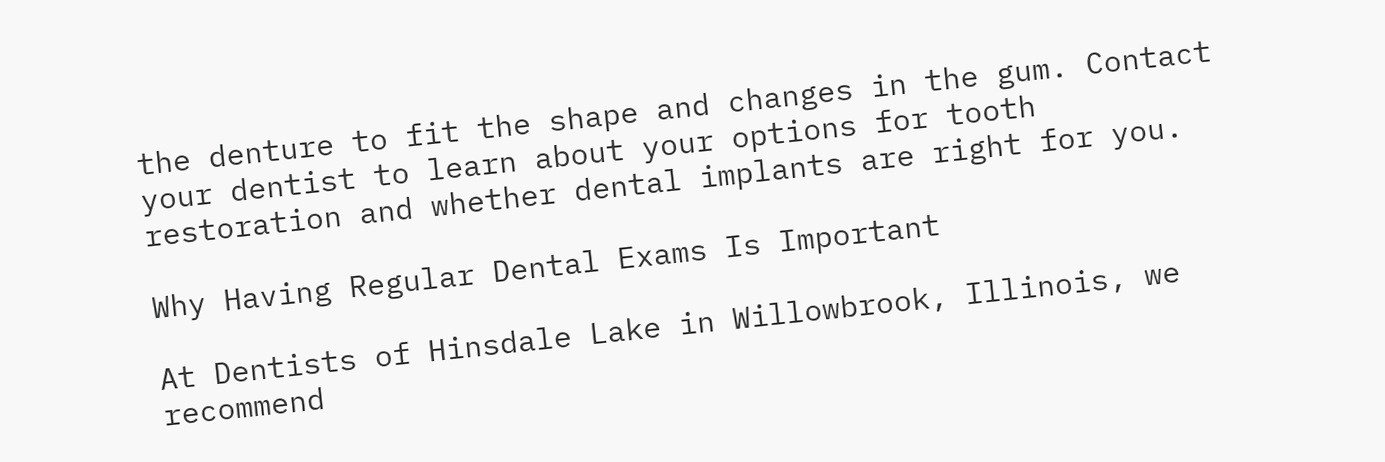the denture to fit the shape and changes in the gum. Contact your dentist to learn about your options for tooth restoration and whether dental implants are right for you.

Why Having Regular Dental Exams Is Important

At Dentists of Hinsdale Lake in Willowbrook, Illinois, we recommend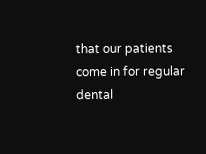that our patients come in for regular dental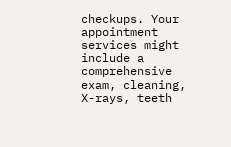checkups. Your appointment services might include a comprehensive exam, cleaning, X-rays, teeth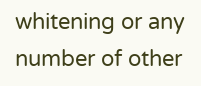whitening or any number of other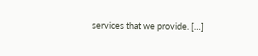services that we provide. […]